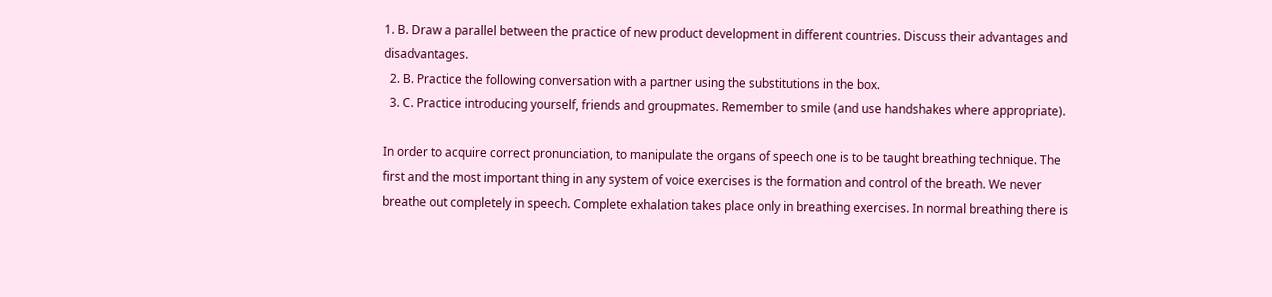1. B. Draw a parallel between the practice of new product development in different countries. Discuss their advantages and disadvantages.
  2. B. Practice the following conversation with a partner using the substitutions in the box.
  3. C. Practice introducing yourself, friends and groupmates. Remember to smile (and use handshakes where appropriate).

In order to acquire correct pronunciation, to manipulate the organs of speech one is to be taught breathing technique. The first and the most important thing in any system of voice exercises is the formation and control of the breath. We never breathe out completely in speech. Complete exhalation takes place only in breathing exercises. In normal breathing there is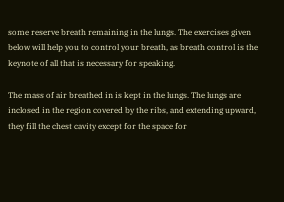some reserve breath remaining in the lungs. The exercises given below will help you to control your breath, as breath control is the keynote of all that is necessary for speaking.

The mass of air breathed in is kept in the lungs. The lungs are inclosed in the region covered by the ribs, and extending upward, they fill the chest cavity except for the space for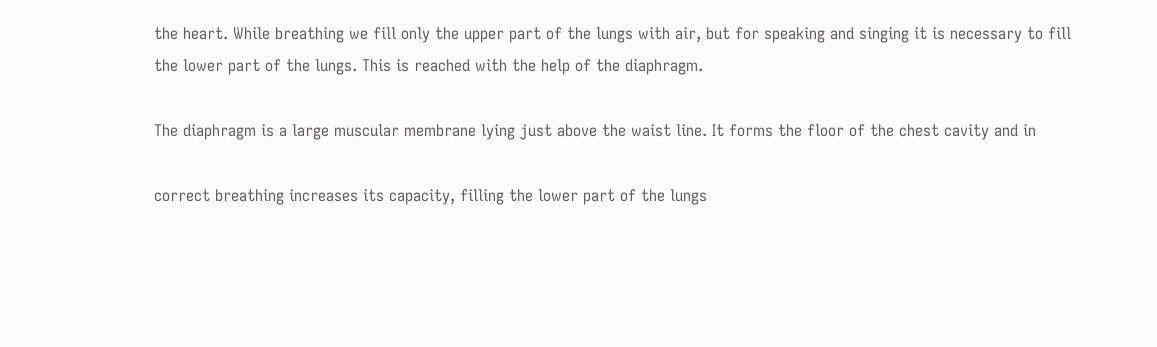the heart. While breathing we fill only the upper part of the lungs with air, but for speaking and singing it is necessary to fill the lower part of the lungs. This is reached with the help of the diaphragm.

The diaphragm is a large muscular membrane lying just above the waist line. It forms the floor of the chest cavity and in

correct breathing increases its capacity, filling the lower part of the lungs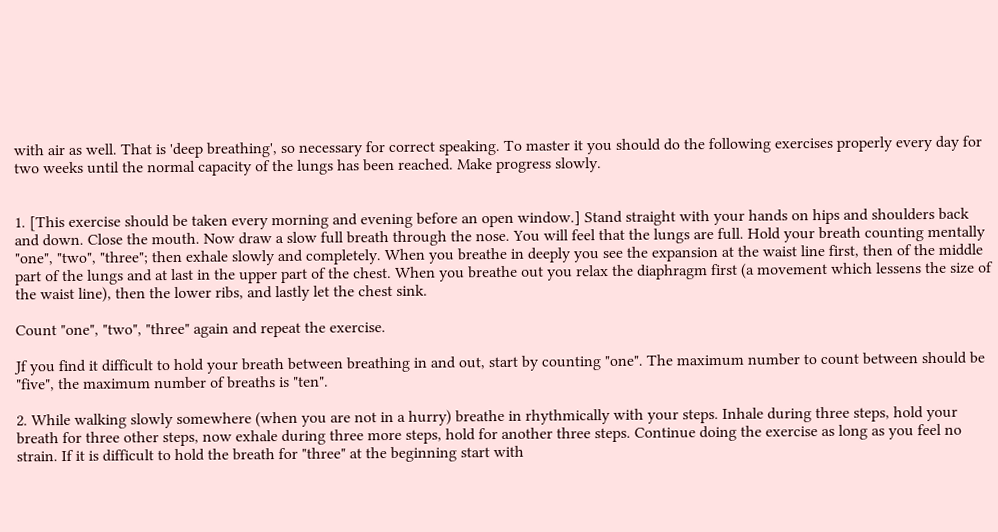with air as well. That is 'deep breathing', so necessary for correct speaking. To master it you should do the following exercises properly every day for two weeks until the normal capacity of the lungs has been reached. Make progress slowly.


1. [This exercise should be taken every morning and evening before an open window.] Stand straight with your hands on hips and shoulders back and down. Close the mouth. Now draw a slow full breath through the nose. You will feel that the lungs are full. Hold your breath counting mentally "one", "two", "three"; then exhale slowly and completely. When you breathe in deeply you see the expansion at the waist line first, then of the middle part of the lungs and at last in the upper part of the chest. When you breathe out you relax the diaphragm first (a movement which lessens the size of the waist line), then the lower ribs, and lastly let the chest sink.

Count "one", "two", "three" again and repeat the exercise.

Jf you find it difficult to hold your breath between breathing in and out, start by counting "one". The maximum number to count between should be "five", the maximum number of breaths is "ten".

2. While walking slowly somewhere (when you are not in a hurry) breathe in rhythmically with your steps. Inhale during three steps, hold your breath for three other steps, now exhale during three more steps, hold for another three steps. Continue doing the exercise as long as you feel no strain. If it is difficult to hold the breath for "three" at the beginning start with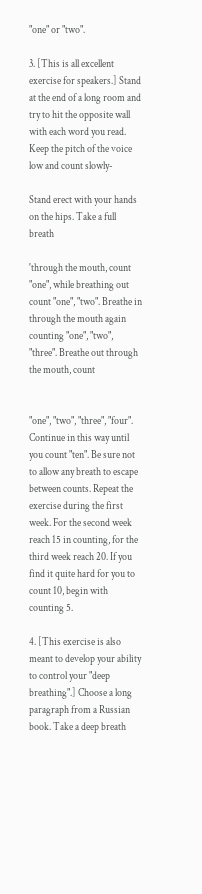"one" or "two".

3. [This is all excellent exercise for speakers.] Stand at the end of a long room and try to hit the opposite wall with each word you read. Keep the pitch of the voice low and count slowly-

Stand erect with your hands on the hips. Take a full breath

'through the mouth, count "one", while breathing out count "one", "two". Breathe in through the mouth again counting "one", "two", "three". Breathe out through the mouth, count


"one", "two", "three", "four". Continue in this way until you count "ten". Be sure not to allow any breath to escape between counts. Repeat the exercise during the first week. For the second week reach 15 in counting, for the third week reach 20. If you find it quite hard for you to count 10, begin with counting 5.

4. [This exercise is also meant to develop your ability to control your "deep breathing".] Choose a long paragraph from a Russian book. Take a deep breath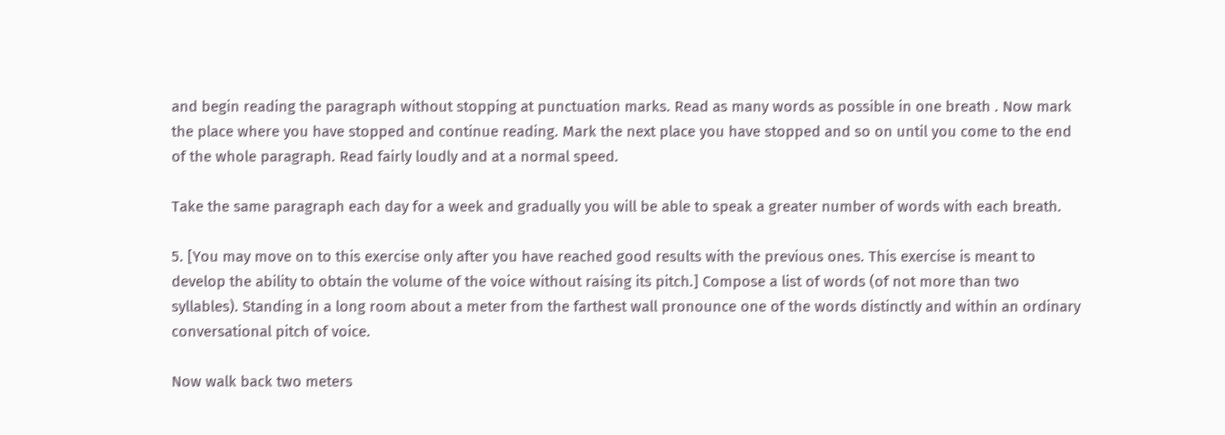and begin reading the paragraph without stopping at punctuation marks. Read as many words as possible in one breath . Now mark the place where you have stopped and continue reading. Mark the next place you have stopped and so on until you come to the end of the whole paragraph. Read fairly loudly and at a normal speed.

Take the same paragraph each day for a week and gradually you will be able to speak a greater number of words with each breath.

5. [You may move on to this exercise only after you have reached good results with the previous ones. This exercise is meant to develop the ability to obtain the volume of the voice without raising its pitch.] Compose a list of words (of not more than two syllables). Standing in a long room about a meter from the farthest wall pronounce one of the words distinctly and within an ordinary conversational pitch of voice.

Now walk back two meters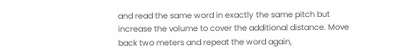and read the same word in exactly the same pitch but increase the volume to cover the additional distance. Move back two meters and repeat the word again,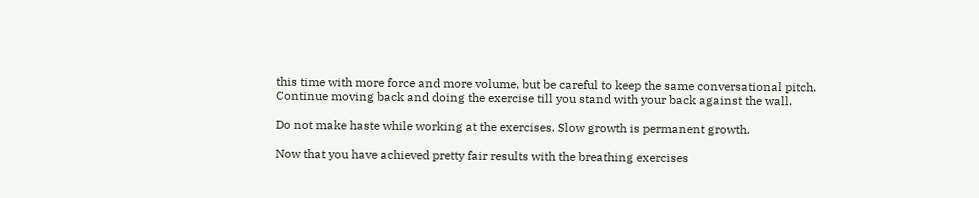this time with more force and more volume, but be careful to keep the same conversational pitch. Continue moving back and doing the exercise till you stand with your back against the wall.

Do not make haste while working at the exercises. Slow growth is permanent growth.

Now that you have achieved pretty fair results with the breathing exercises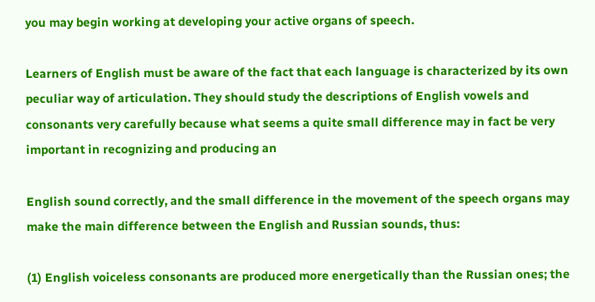you may begin working at developing your active organs of speech.

Learners of English must be aware of the fact that each language is characterized by its own peculiar way of articulation. They should study the descriptions of English vowels and consonants very carefully because what seems a quite small difference may in fact be very important in recognizing and producing an

English sound correctly, and the small difference in the movement of the speech organs may make the main difference between the English and Russian sounds, thus:

(1) English voiceless consonants are produced more energetically than the Russian ones; the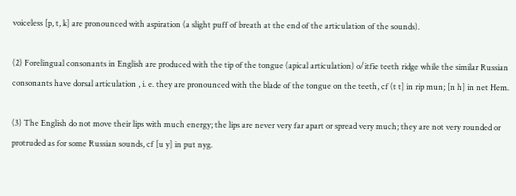voiceless [p, t, k] are pronounced with aspiration (a slight puff of breath at the end of the articulation of the sounds).

(2) Forelingual consonants in English are produced with the tip of the tongue (apical articulation) o/itfie teeth ridge while the similar Russian consonants have dorsal articulation , i. e. they are pronounced with the blade of the tongue on the teeth, cf (t t] in rip mun; [n h] in net Hem.

(3) The English do not move their lips with much energy; the lips are never very far apart or spread very much; they are not very rounded or protruded as for some Russian sounds, cf [u y] in put nyg.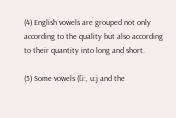(4) English vowels are grouped not only according to the quality but also according to their quantity into long and short.

(5) Some vowels ([i:, u:j and the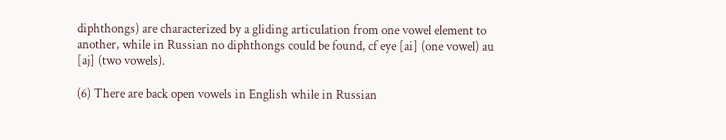diphthongs) are characterized by a gliding articulation from one vowel element to another, while in Russian no diphthongs could be found, cf eye [ai] (one vowel) au [aj] (two vowels).

(6) There are back open vowels in English while in Russian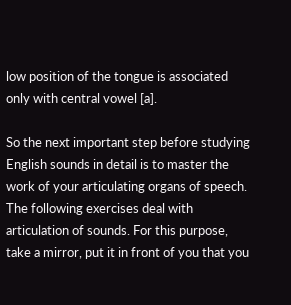low position of the tongue is associated only with central vowel [a].

So the next important step before studying English sounds in detail is to master the work of your articulating organs of speech. The following exercises deal with articulation of sounds. For this purpose, take a mirror, put it in front of you that you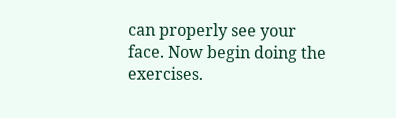can properly see your face. Now begin doing the exercises.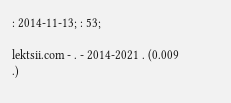: 2014-11-13; : 53;

lektsii.com - . - 2014-2021 . (0.009 .)